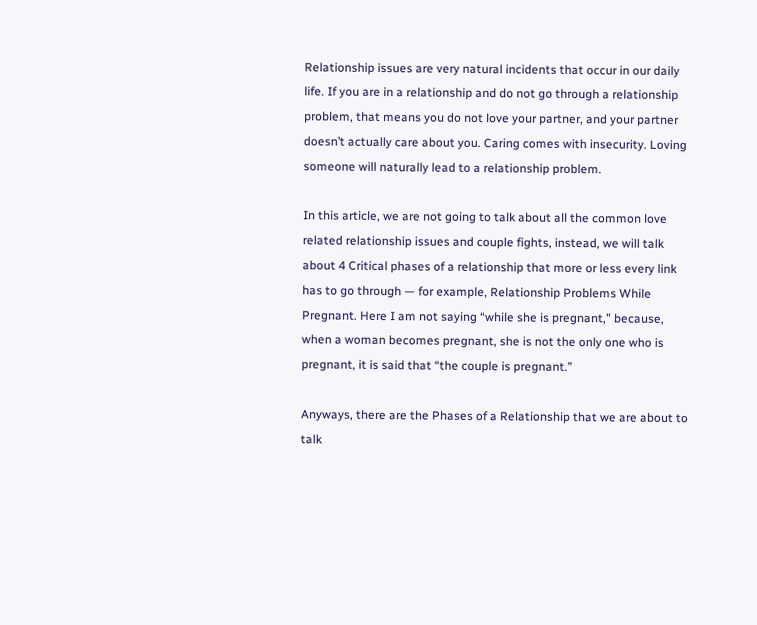Relationship issues are very natural incidents that occur in our daily life. If you are in a relationship and do not go through a relationship problem, that means you do not love your partner, and your partner doesn’t actually care about you. Caring comes with insecurity. Loving someone will naturally lead to a relationship problem.

In this article, we are not going to talk about all the common love related relationship issues and couple fights, instead, we will talk about 4 Critical phases of a relationship that more or less every link has to go through — for example, Relationship Problems While Pregnant. Here I am not saying “while she is pregnant,” because, when a woman becomes pregnant, she is not the only one who is pregnant, it is said that “the couple is pregnant.”

Anyways, there are the Phases of a Relationship that we are about to talk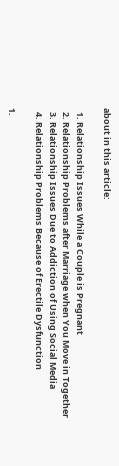about in this article:

  1. Relationship Issues While a Couple is Pregnant
  2. Relationship Problems after Marriage when You Move in Together
  3. Relationship Issues Due to Addiction of Using Social Media
  4. Relationship Problems Because of Erectile Dysfunction

1.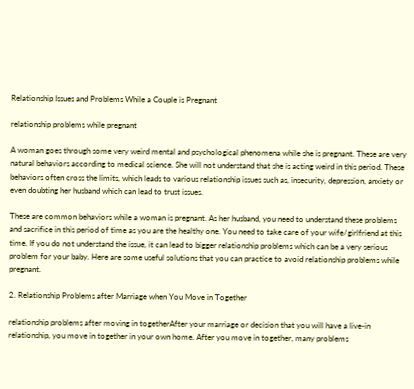Relationship Issues and Problems While a Couple is Pregnant

relationship problems while pregnant

A woman goes through some very weird mental and psychological phenomena while she is pregnant. These are very natural behaviors according to medical science. She will not understand that she is acting weird in this period. These behaviors often cross the limits, which leads to various relationship issues such as, insecurity, depression, anxiety or even doubting her husband which can lead to trust issues.

These are common behaviors while a woman is pregnant. As her husband, you need to understand these problems and sacrifice in this period of time as you are the healthy one. You need to take care of your wife/girlfriend at this time. If you do not understand the issue, it can lead to bigger relationship problems which can be a very serious problem for your baby. Here are some useful solutions that you can practice to avoid relationship problems while pregnant.

2. Relationship Problems after Marriage when You Move in Together

relationship problems after moving in togetherAfter your marriage or decision that you will have a live-in relationship, you move in together in your own home. After you move in together, many problems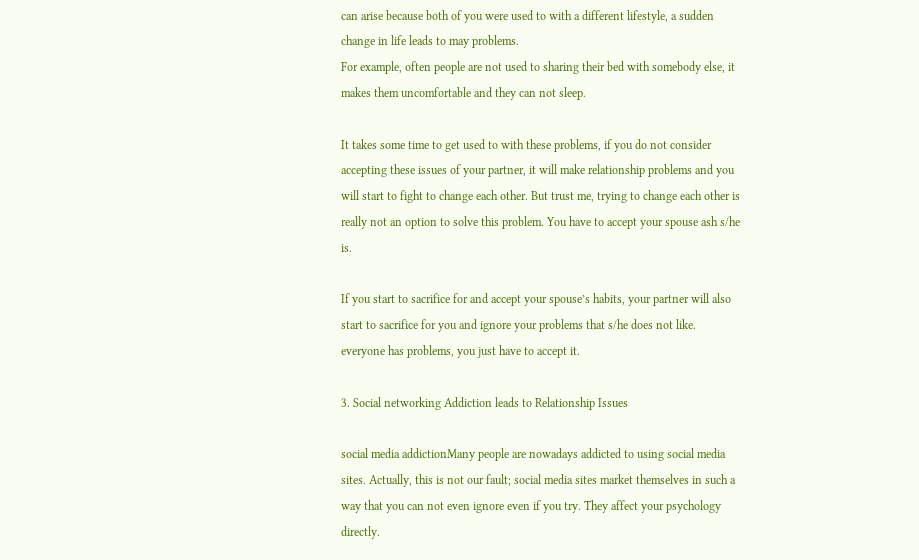can arise because both of you were used to with a different lifestyle, a sudden change in life leads to may problems.
For example, often people are not used to sharing their bed with somebody else, it makes them uncomfortable and they can not sleep.

It takes some time to get used to with these problems, if you do not consider accepting these issues of your partner, it will make relationship problems and you will start to fight to change each other. But trust me, trying to change each other is really not an option to solve this problem. You have to accept your spouse ash s/he is.

If you start to sacrifice for and accept your spouse’s habits, your partner will also start to sacrifice for you and ignore your problems that s/he does not like. everyone has problems, you just have to accept it.

3. Social networking Addiction leads to Relationship Issues

social media addictionMany people are nowadays addicted to using social media sites. Actually, this is not our fault; social media sites market themselves in such a way that you can not even ignore even if you try. They affect your psychology directly.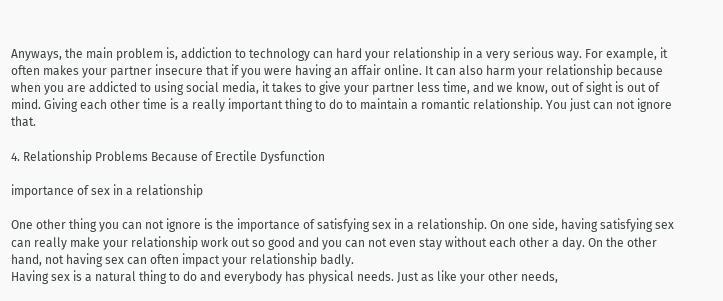Anyways, the main problem is, addiction to technology can hard your relationship in a very serious way. For example, it often makes your partner insecure that if you were having an affair online. It can also harm your relationship because when you are addicted to using social media, it takes to give your partner less time, and we know, out of sight is out of mind. Giving each other time is a really important thing to do to maintain a romantic relationship. You just can not ignore that.

4. Relationship Problems Because of Erectile Dysfunction

importance of sex in a relationship

One other thing you can not ignore is the importance of satisfying sex in a relationship. On one side, having satisfying sex can really make your relationship work out so good and you can not even stay without each other a day. On the other hand, not having sex can often impact your relationship badly.
Having sex is a natural thing to do and everybody has physical needs. Just as like your other needs,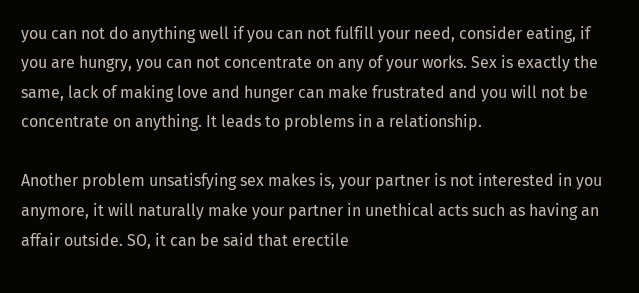you can not do anything well if you can not fulfill your need, consider eating, if you are hungry, you can not concentrate on any of your works. Sex is exactly the same, lack of making love and hunger can make frustrated and you will not be concentrate on anything. It leads to problems in a relationship.

Another problem unsatisfying sex makes is, your partner is not interested in you anymore, it will naturally make your partner in unethical acts such as having an affair outside. SO, it can be said that erectile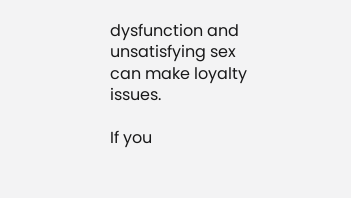dysfunction and unsatisfying sex can make loyalty issues.

If you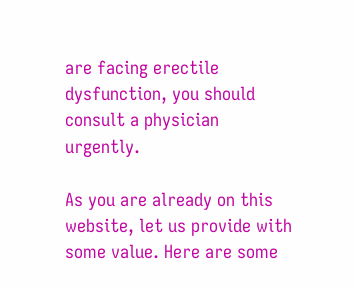are facing erectile dysfunction, you should consult a physician urgently.

As you are already on this website, let us provide with some value. Here are some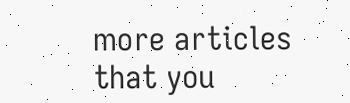more articles that you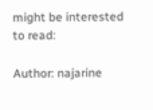might be interested to read:

Author: najarine